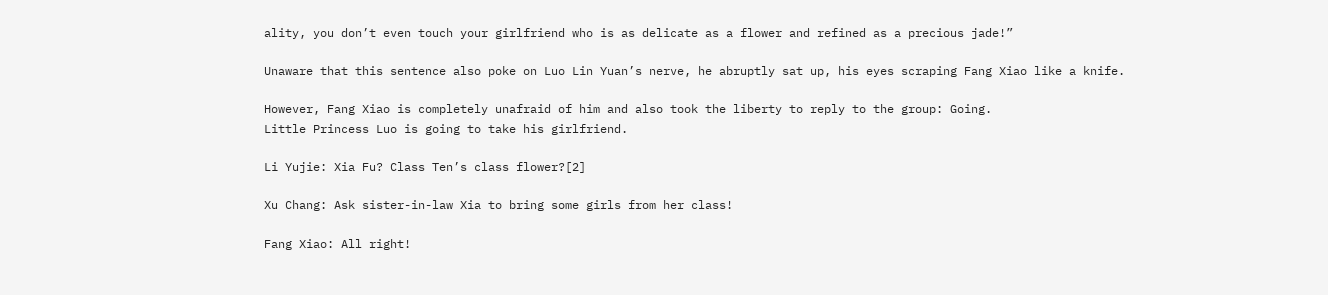ality, you don’t even touch your girlfriend who is as delicate as a flower and refined as a precious jade!”

Unaware that this sentence also poke on Luo Lin Yuan’s nerve, he abruptly sat up, his eyes scraping Fang Xiao like a knife.

However, Fang Xiao is completely unafraid of him and also took the liberty to reply to the group: Going.
Little Princess Luo is going to take his girlfriend.

Li Yujie: Xia Fu? Class Ten’s class flower?[2]

Xu Chang: Ask sister-in-law Xia to bring some girls from her class!

Fang Xiao: All right!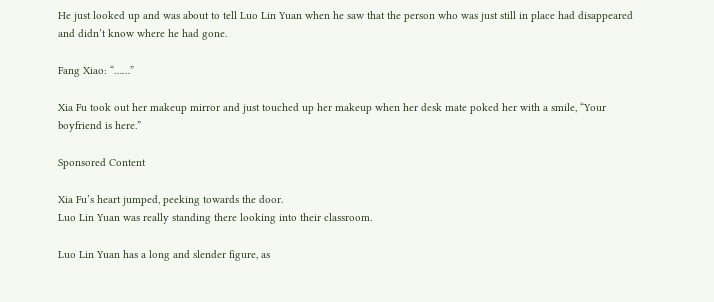He just looked up and was about to tell Luo Lin Yuan when he saw that the person who was just still in place had disappeared and didn’t know where he had gone.

Fang Xiao: “……”

Xia Fu took out her makeup mirror and just touched up her makeup when her desk mate poked her with a smile, “Your boyfriend is here.”

Sponsored Content

Xia Fu’s heart jumped, peeking towards the door.
Luo Lin Yuan was really standing there looking into their classroom.

Luo Lin Yuan has a long and slender figure, as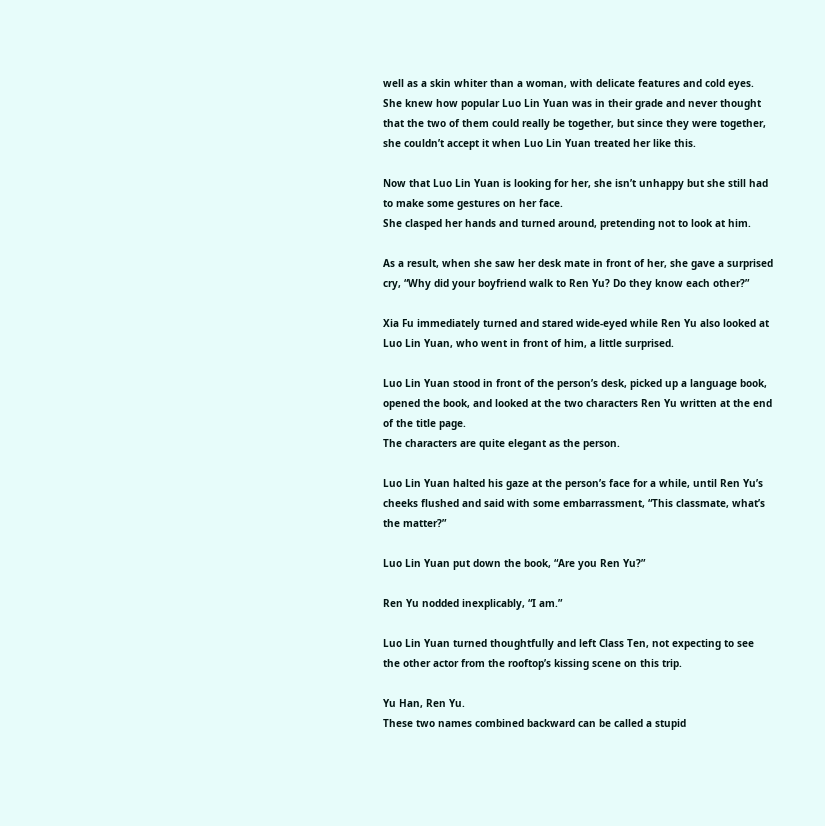well as a skin whiter than a woman, with delicate features and cold eyes.
She knew how popular Luo Lin Yuan was in their grade and never thought that the two of them could really be together, but since they were together, she couldn’t accept it when Luo Lin Yuan treated her like this.

Now that Luo Lin Yuan is looking for her, she isn’t unhappy but she still had to make some gestures on her face.
She clasped her hands and turned around, pretending not to look at him.

As a result, when she saw her desk mate in front of her, she gave a surprised cry, “Why did your boyfriend walk to Ren Yu? Do they know each other?”

Xia Fu immediately turned and stared wide-eyed while Ren Yu also looked at Luo Lin Yuan, who went in front of him, a little surprised.

Luo Lin Yuan stood in front of the person’s desk, picked up a language book, opened the book, and looked at the two characters Ren Yu written at the end of the title page.
The characters are quite elegant as the person.

Luo Lin Yuan halted his gaze at the person’s face for a while, until Ren Yu’s cheeks flushed and said with some embarrassment, “This classmate, what’s the matter?”

Luo Lin Yuan put down the book, “Are you Ren Yu?”

Ren Yu nodded inexplicably, “I am.”

Luo Lin Yuan turned thoughtfully and left Class Ten, not expecting to see the other actor from the rooftop’s kissing scene on this trip.

Yu Han, Ren Yu.
These two names combined backward can be called a stupid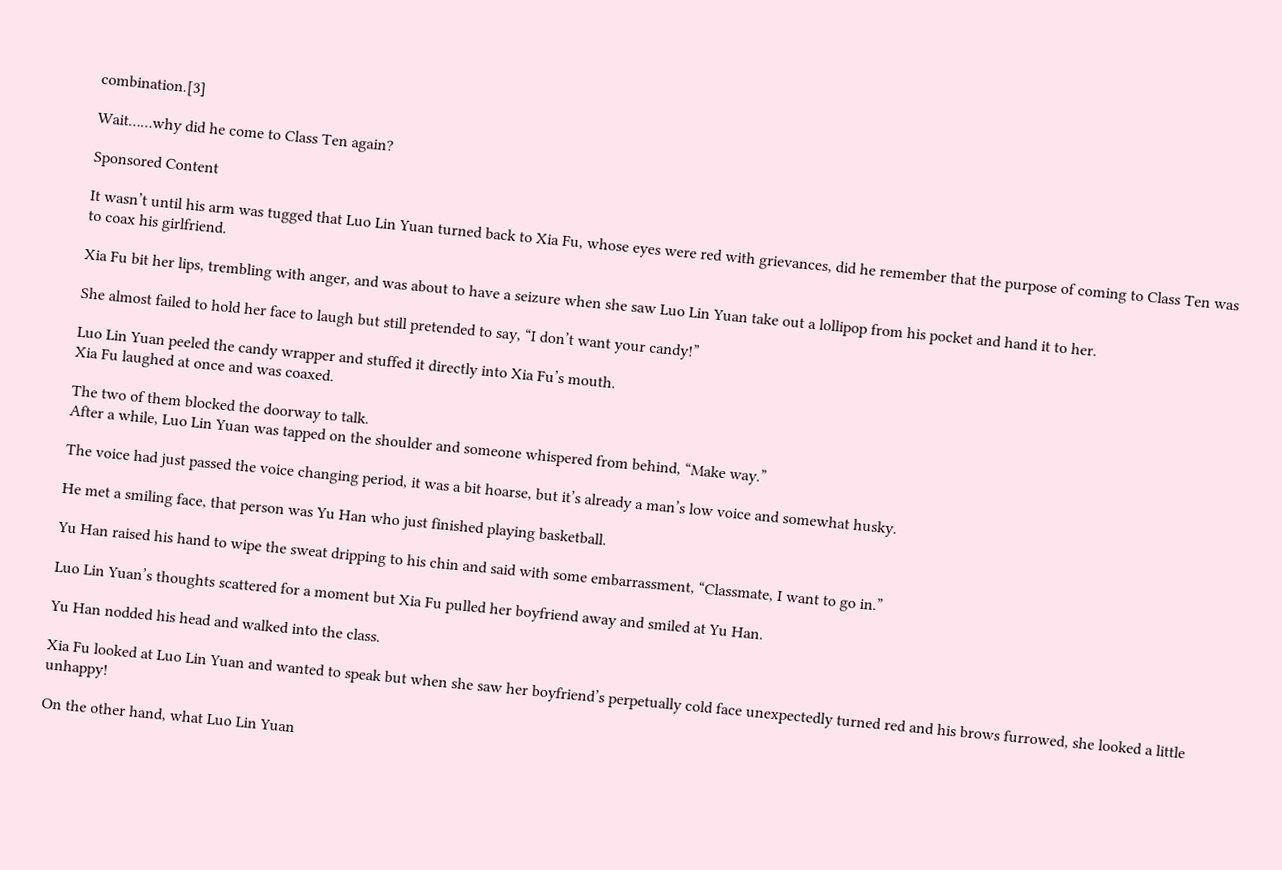combination.[3]

Wait……why did he come to Class Ten again?

Sponsored Content

It wasn’t until his arm was tugged that Luo Lin Yuan turned back to Xia Fu, whose eyes were red with grievances, did he remember that the purpose of coming to Class Ten was to coax his girlfriend.

Xia Fu bit her lips, trembling with anger, and was about to have a seizure when she saw Luo Lin Yuan take out a lollipop from his pocket and hand it to her.

She almost failed to hold her face to laugh but still pretended to say, “I don’t want your candy!”

Luo Lin Yuan peeled the candy wrapper and stuffed it directly into Xia Fu’s mouth.
Xia Fu laughed at once and was coaxed.

The two of them blocked the doorway to talk.
After a while, Luo Lin Yuan was tapped on the shoulder and someone whispered from behind, “Make way.”

The voice had just passed the voice changing period, it was a bit hoarse, but it’s already a man’s low voice and somewhat husky.

He met a smiling face, that person was Yu Han who just finished playing basketball.

Yu Han raised his hand to wipe the sweat dripping to his chin and said with some embarrassment, “Classmate, I want to go in.”

Luo Lin Yuan’s thoughts scattered for a moment but Xia Fu pulled her boyfriend away and smiled at Yu Han.

Yu Han nodded his head and walked into the class.

Xia Fu looked at Luo Lin Yuan and wanted to speak but when she saw her boyfriend’s perpetually cold face unexpectedly turned red and his brows furrowed, she looked a little unhappy!

On the other hand, what Luo Lin Yuan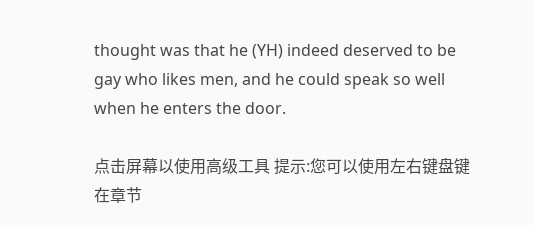thought was that he (YH) indeed deserved to be gay who likes men, and he could speak so well when he enters the door.

点击屏幕以使用高级工具 提示:您可以使用左右键盘键在章节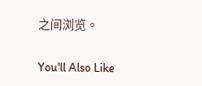之间浏览。

You'll Also Like